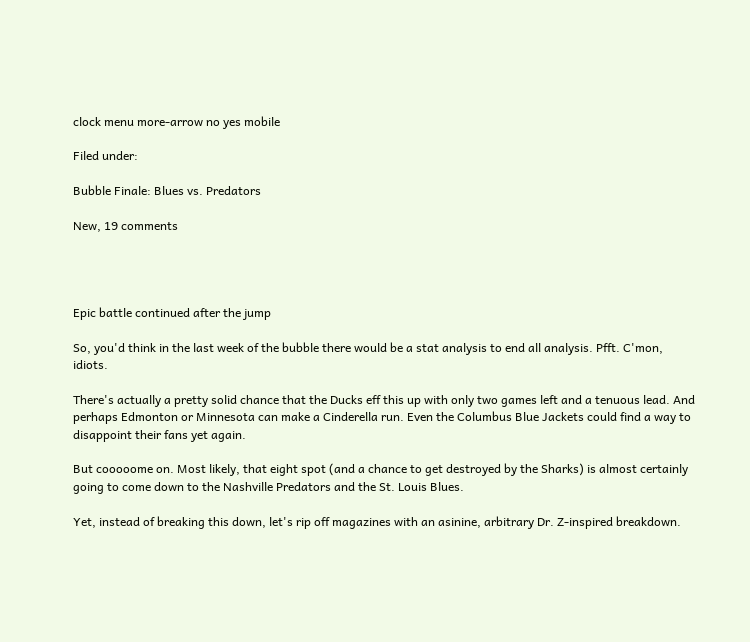clock menu more-arrow no yes mobile

Filed under:

Bubble Finale: Blues vs. Predators

New, 19 comments




Epic battle continued after the jump

So, you'd think in the last week of the bubble there would be a stat analysis to end all analysis. Pfft. C'mon, idiots.

There's actually a pretty solid chance that the Ducks eff this up with only two games left and a tenuous lead. And perhaps Edmonton or Minnesota can make a Cinderella run. Even the Columbus Blue Jackets could find a way to disappoint their fans yet again.

But cooooome on. Most likely, that eight spot (and a chance to get destroyed by the Sharks) is almost certainly going to come down to the Nashville Predators and the St. Louis Blues.

Yet, instead of breaking this down, let's rip off magazines with an asinine, arbitrary Dr. Z-inspired breakdown.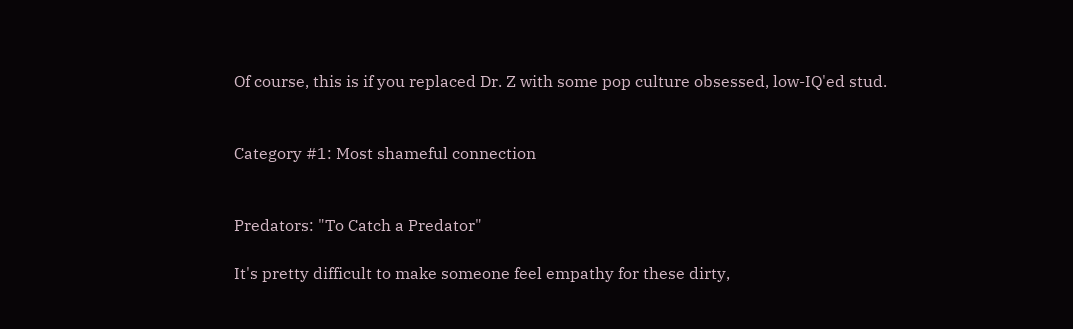Of course, this is if you replaced Dr. Z with some pop culture obsessed, low-IQ'ed stud.


Category #1: Most shameful connection


Predators: "To Catch a Predator"

It's pretty difficult to make someone feel empathy for these dirty,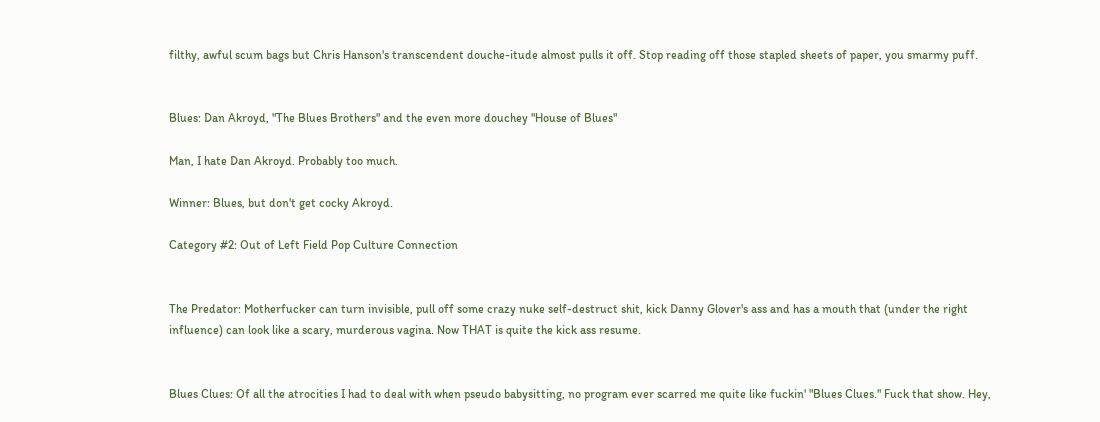filthy, awful scum bags but Chris Hanson's transcendent douche-itude almost pulls it off. Stop reading off those stapled sheets of paper, you smarmy puff.


Blues: Dan Akroyd, "The Blues Brothers" and the even more douchey "House of Blues"

Man, I hate Dan Akroyd. Probably too much.

Winner: Blues, but don't get cocky Akroyd.

Category #2: Out of Left Field Pop Culture Connection


The Predator: Motherfucker can turn invisible, pull off some crazy nuke self-destruct shit, kick Danny Glover's ass and has a mouth that (under the right influence) can look like a scary, murderous vagina. Now THAT is quite the kick ass resume.


Blues Clues: Of all the atrocities I had to deal with when pseudo babysitting, no program ever scarred me quite like fuckin' "Blues Clues." Fuck that show. Hey,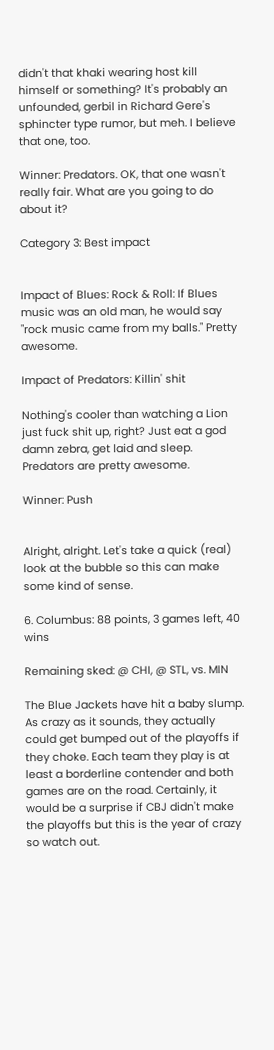didn't that khaki wearing host kill himself or something? It's probably an unfounded, gerbil in Richard Gere's sphincter type rumor, but meh. I believe that one, too.

Winner: Predators. OK, that one wasn't really fair. What are you going to do about it?

Category 3: Best impact


Impact of Blues: Rock & Roll: If Blues music was an old man, he would say "rock music came from my balls." Pretty awesome.

Impact of Predators: Killin' shit

Nothing's cooler than watching a Lion just fuck shit up, right? Just eat a god damn zebra, get laid and sleep. Predators are pretty awesome.

Winner: Push


Alright, alright. Let's take a quick (real) look at the bubble so this can make some kind of sense.

6. Columbus: 88 points, 3 games left, 40 wins

Remaining sked: @ CHI, @ STL, vs. MIN

The Blue Jackets have hit a baby slump. As crazy as it sounds, they actually could get bumped out of the playoffs if they choke. Each team they play is at least a borderline contender and both games are on the road. Certainly, it would be a surprise if CBJ didn't make the playoffs but this is the year of crazy so watch out.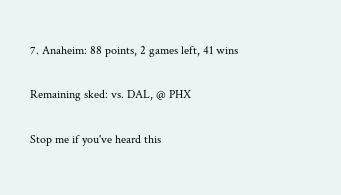7. Anaheim: 88 points, 2 games left, 41 wins

Remaining sked: vs. DAL, @ PHX

Stop me if you've heard this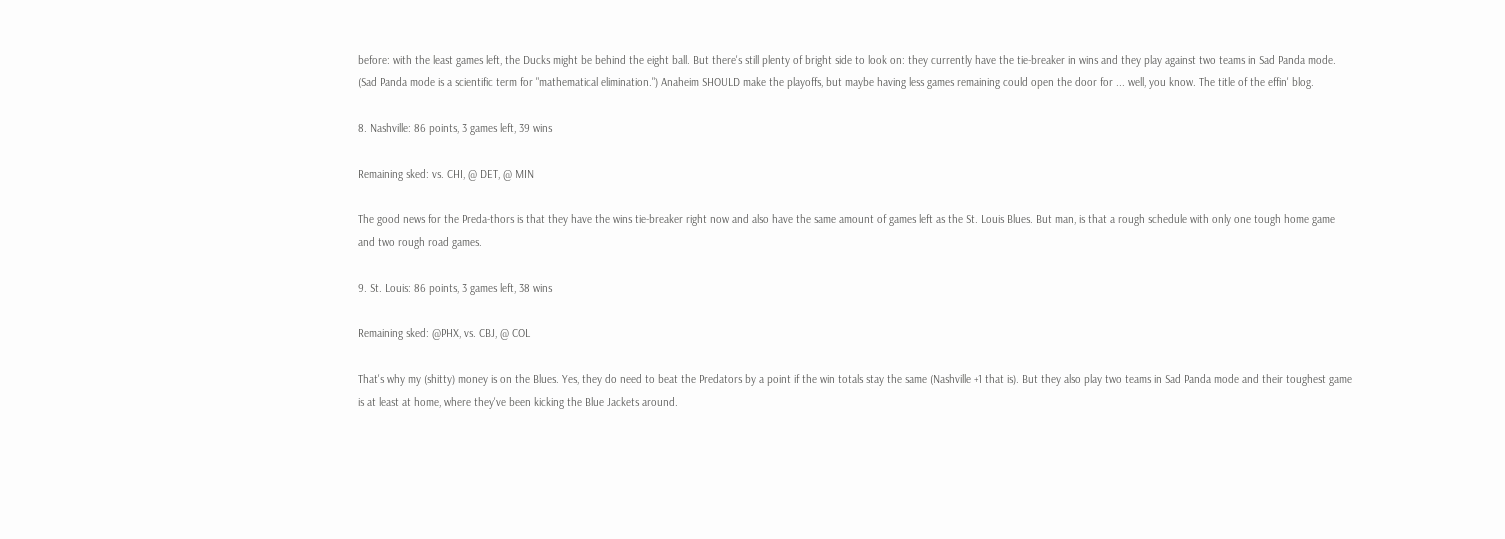before: with the least games left, the Ducks might be behind the eight ball. But there's still plenty of bright side to look on: they currently have the tie-breaker in wins and they play against two teams in Sad Panda mode. (Sad Panda mode is a scientific term for "mathematical elimination.") Anaheim SHOULD make the playoffs, but maybe having less games remaining could open the door for ... well, you know. The title of the effin' blog.

8. Nashville: 86 points, 3 games left, 39 wins

Remaining sked: vs. CHI, @ DET, @ MIN

The good news for the Preda-thors is that they have the wins tie-breaker right now and also have the same amount of games left as the St. Louis Blues. But man, is that a rough schedule with only one tough home game and two rough road games.

9. St. Louis: 86 points, 3 games left, 38 wins

Remaining sked: @PHX, vs. CBJ, @ COL

That's why my (shitty) money is on the Blues. Yes, they do need to beat the Predators by a point if the win totals stay the same (Nashville +1 that is). But they also play two teams in Sad Panda mode and their toughest game is at least at home, where they've been kicking the Blue Jackets around.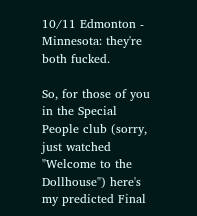10/11 Edmonton - Minnesota: they're both fucked.

So, for those of you in the Special People club (sorry, just watched "Welcome to the Dollhouse") here's my predicted Final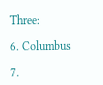Three:

6. Columbus

7.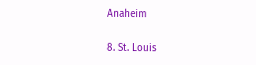Anaheim

8. St. Louis